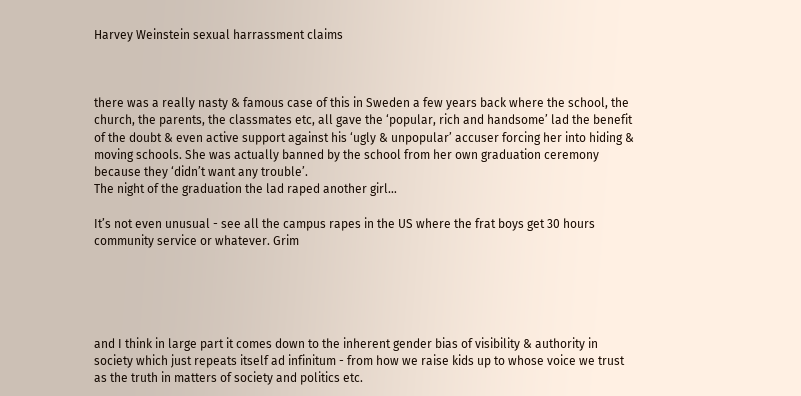Harvey Weinstein sexual harrassment claims



there was a really nasty & famous case of this in Sweden a few years back where the school, the church, the parents, the classmates etc, all gave the ‘popular, rich and handsome’ lad the benefit of the doubt & even active support against his ‘ugly & unpopular’ accuser forcing her into hiding & moving schools. She was actually banned by the school from her own graduation ceremony because they ‘didn’t want any trouble’.
The night of the graduation the lad raped another girl…

It’s not even unusual - see all the campus rapes in the US where the frat boys get 30 hours community service or whatever. Grim





and I think in large part it comes down to the inherent gender bias of visibility & authority in society which just repeats itself ad infinitum - from how we raise kids up to whose voice we trust as the truth in matters of society and politics etc.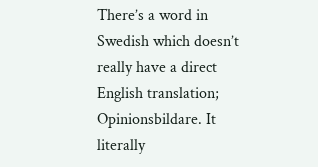There’s a word in Swedish which doesn’t really have a direct English translation; Opinionsbildare. It literally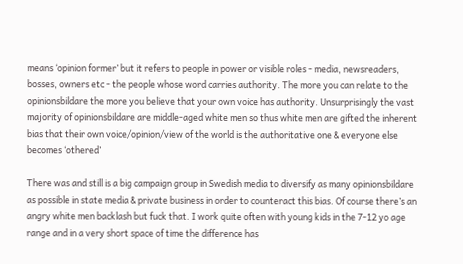means ‘opinion former’ but it refers to people in power or visible roles - media, newsreaders, bosses, owners etc - the people whose word carries authority. The more you can relate to the opinionsbildare the more you believe that your own voice has authority. Unsurprisingly the vast majority of opinionsbildare are middle-aged white men so thus white men are gifted the inherent bias that their own voice/opinion/view of the world is the authoritative one & everyone else becomes ‘othered’

There was and still is a big campaign group in Swedish media to diversify as many opinionsbildare as possible in state media & private business in order to counteract this bias. Of course there’s an angry white men backlash but fuck that. I work quite often with young kids in the 7-12 yo age range and in a very short space of time the difference has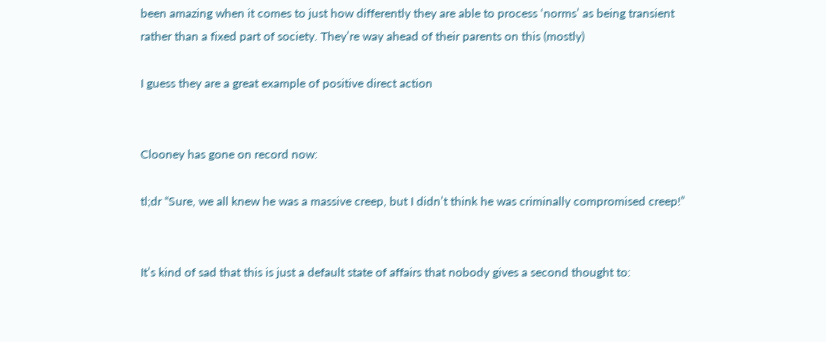been amazing when it comes to just how differently they are able to process ‘norms’ as being transient rather than a fixed part of society. They’re way ahead of their parents on this (mostly)

I guess they are a great example of positive direct action


Clooney has gone on record now:

tl;dr “Sure, we all knew he was a massive creep, but I didn’t think he was criminally compromised creep!”


It’s kind of sad that this is just a default state of affairs that nobody gives a second thought to: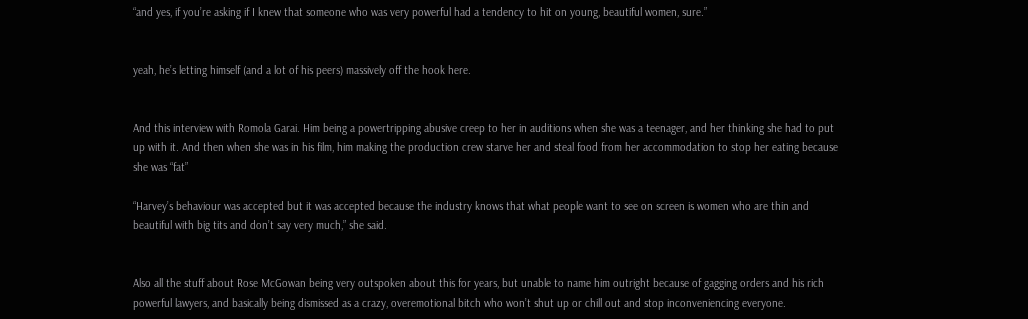“and yes, if you’re asking if I knew that someone who was very powerful had a tendency to hit on young, beautiful women, sure.”


yeah, he’s letting himself (and a lot of his peers) massively off the hook here.


And this interview with Romola Garai. Him being a powertripping abusive creep to her in auditions when she was a teenager, and her thinking she had to put up with it. And then when she was in his film, him making the production crew starve her and steal food from her accommodation to stop her eating because she was “fat”

“Harvey’s behaviour was accepted but it was accepted because the industry knows that what people want to see on screen is women who are thin and beautiful with big tits and don’t say very much,” she said.


Also all the stuff about Rose McGowan being very outspoken about this for years, but unable to name him outright because of gagging orders and his rich powerful lawyers, and basically being dismissed as a crazy, overemotional bitch who won’t shut up or chill out and stop inconveniencing everyone.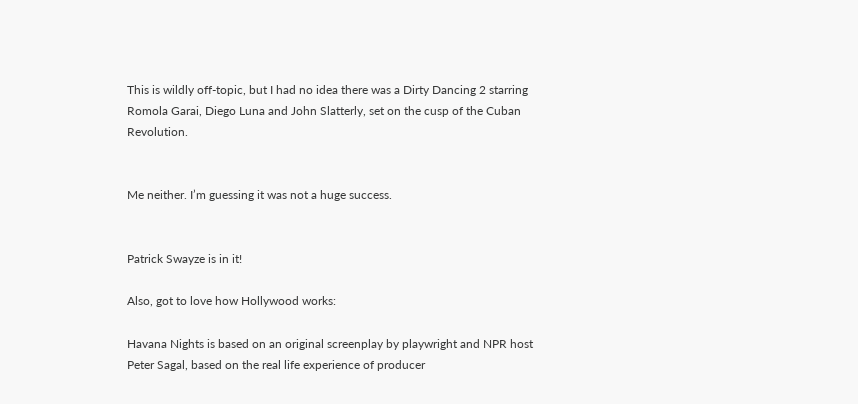This is wildly off-topic, but I had no idea there was a Dirty Dancing 2 starring Romola Garai, Diego Luna and John Slatterly, set on the cusp of the Cuban Revolution.


Me neither. I’m guessing it was not a huge success.


Patrick Swayze is in it!

Also, got to love how Hollywood works:

Havana Nights is based on an original screenplay by playwright and NPR host Peter Sagal, based on the real life experience of producer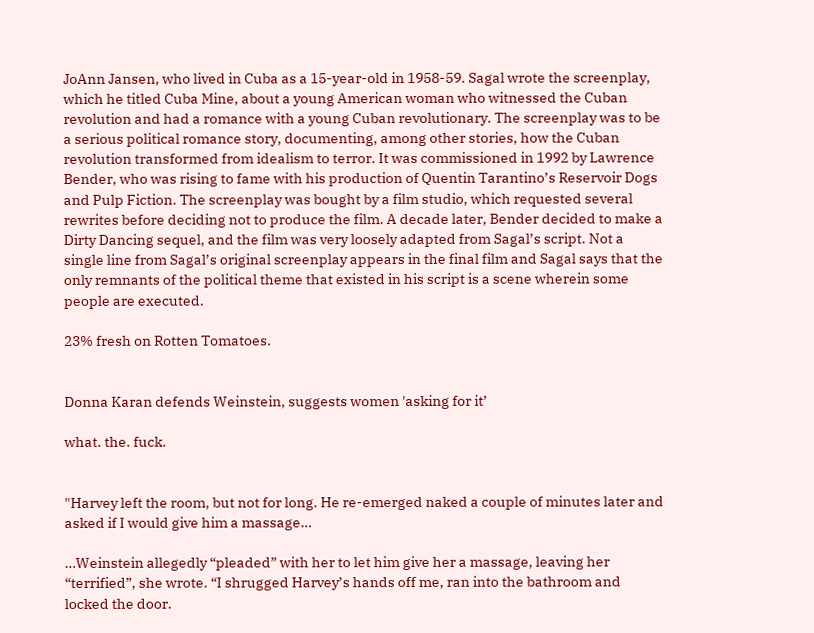JoAnn Jansen, who lived in Cuba as a 15-year-old in 1958-59. Sagal wrote the screenplay, which he titled Cuba Mine, about a young American woman who witnessed the Cuban revolution and had a romance with a young Cuban revolutionary. The screenplay was to be a serious political romance story, documenting, among other stories, how the Cuban revolution transformed from idealism to terror. It was commissioned in 1992 by Lawrence Bender, who was rising to fame with his production of Quentin Tarantino’s Reservoir Dogs and Pulp Fiction. The screenplay was bought by a film studio, which requested several rewrites before deciding not to produce the film. A decade later, Bender decided to make a Dirty Dancing sequel, and the film was very loosely adapted from Sagal’s script. Not a single line from Sagal’s original screenplay appears in the final film and Sagal says that the only remnants of the political theme that existed in his script is a scene wherein some people are executed.

23% fresh on Rotten Tomatoes.


Donna Karan defends Weinstein, suggests women 'asking for it’

what. the. fuck.


"Harvey left the room, but not for long. He re-emerged naked a couple of minutes later and asked if I would give him a massage…

…Weinstein allegedly “pleaded” with her to let him give her a massage, leaving her “terrified”, she wrote. “I shrugged Harvey’s hands off me, ran into the bathroom and locked the door.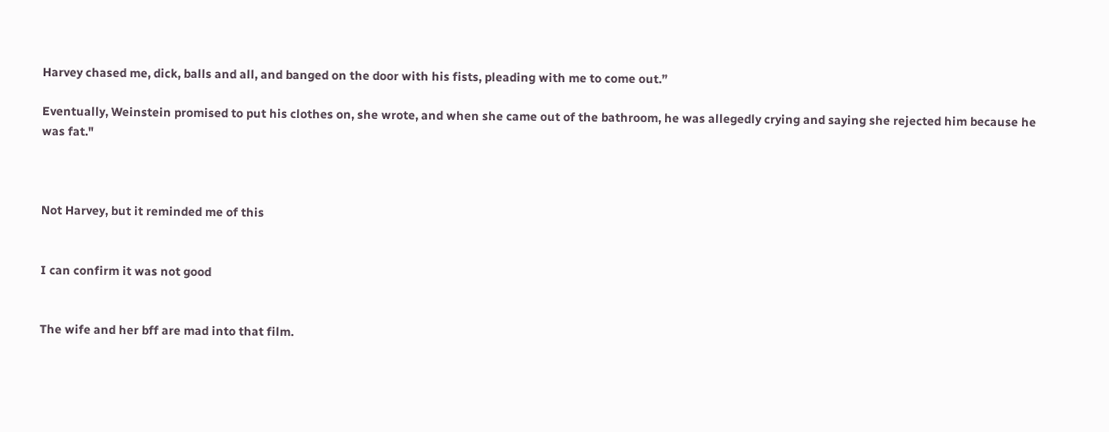Harvey chased me, dick, balls and all, and banged on the door with his fists, pleading with me to come out.”

Eventually, Weinstein promised to put his clothes on, she wrote, and when she came out of the bathroom, he was allegedly crying and saying she rejected him because he was fat."



Not Harvey, but it reminded me of this


I can confirm it was not good


The wife and her bff are mad into that film.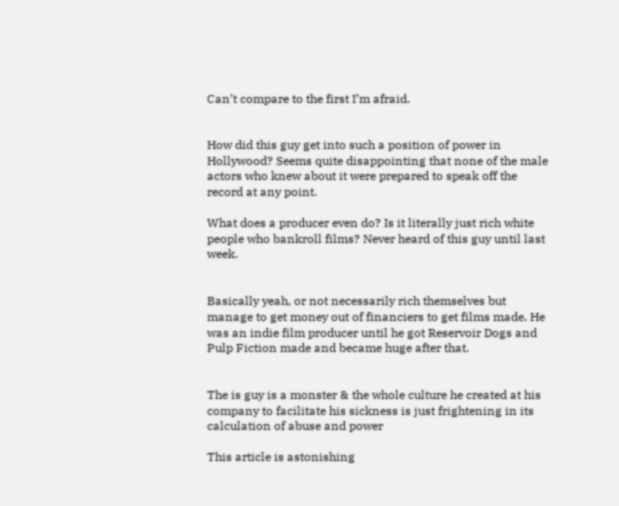Can’t compare to the first I’m afraid.


How did this guy get into such a position of power in Hollywood? Seems quite disappointing that none of the male actors who knew about it were prepared to speak off the record at any point.

What does a producer even do? Is it literally just rich white people who bankroll films? Never heard of this guy until last week.


Basically yeah, or not necessarily rich themselves but manage to get money out of financiers to get films made. He was an indie film producer until he got Reservoir Dogs and Pulp Fiction made and became huge after that.


The is guy is a monster & the whole culture he created at his company to facilitate his sickness is just frightening in its calculation of abuse and power

This article is astonishing